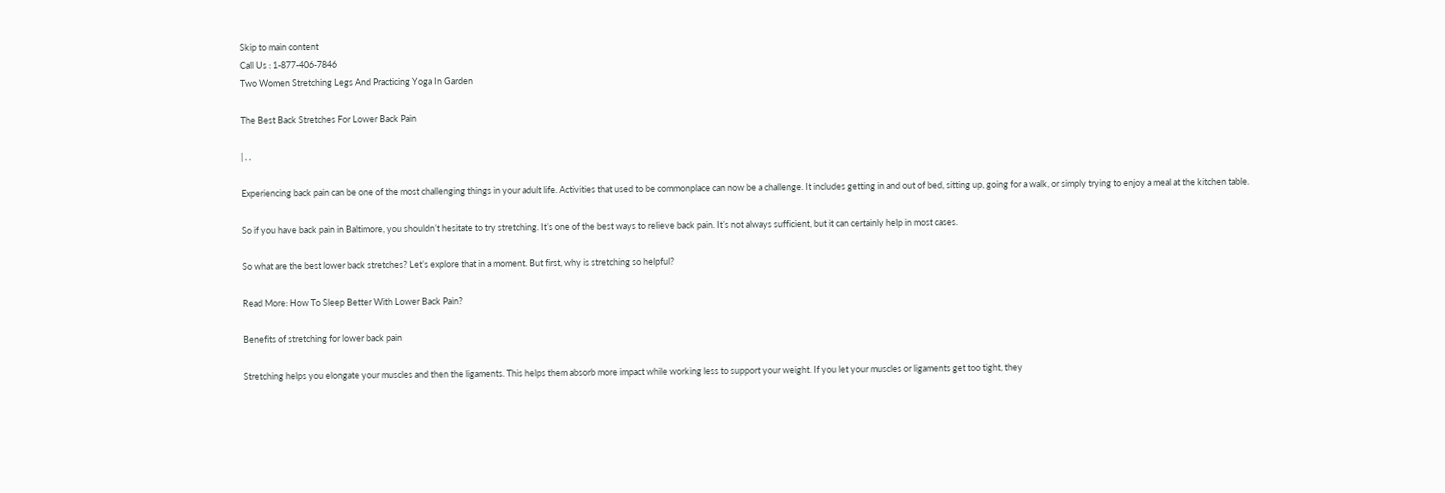Skip to main content
Call Us : 1-877-406-7846
Two Women Stretching Legs And Practicing Yoga In Garden

The Best Back Stretches For Lower Back Pain

| , ,

Experiencing back pain can be one of the most challenging things in your adult life. Activities that used to be commonplace can now be a challenge. It includes getting in and out of bed, sitting up, going for a walk, or simply trying to enjoy a meal at the kitchen table.

So if you have back pain in Baltimore, you shouldn’t hesitate to try stretching. It’s one of the best ways to relieve back pain. It’s not always sufficient, but it can certainly help in most cases.

So what are the best lower back stretches? Let’s explore that in a moment. But first, why is stretching so helpful?

Read More: How To Sleep Better With Lower Back Pain?

Benefits of stretching for lower back pain

Stretching helps you elongate your muscles and then the ligaments. This helps them absorb more impact while working less to support your weight. If you let your muscles or ligaments get too tight, they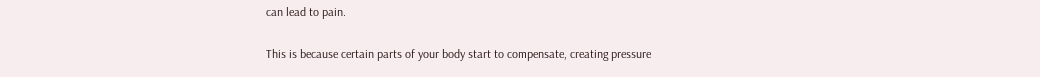can lead to pain.

This is because certain parts of your body start to compensate, creating pressure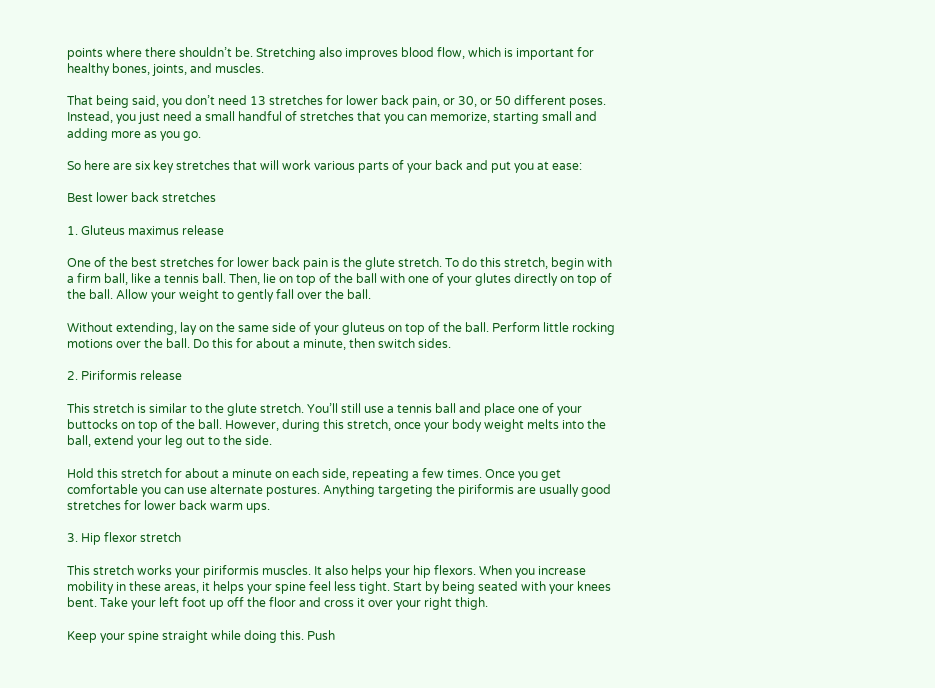points where there shouldn’t be. Stretching also improves blood flow, which is important for healthy bones, joints, and muscles.

That being said, you don’t need 13 stretches for lower back pain, or 30, or 50 different poses. Instead, you just need a small handful of stretches that you can memorize, starting small and adding more as you go.

So here are six key stretches that will work various parts of your back and put you at ease:

Best lower back stretches

1. Gluteus maximus release

One of the best stretches for lower back pain is the glute stretch. To do this stretch, begin with a firm ball, like a tennis ball. Then, lie on top of the ball with one of your glutes directly on top of the ball. Allow your weight to gently fall over the ball.

Without extending, lay on the same side of your gluteus on top of the ball. Perform little rocking motions over the ball. Do this for about a minute, then switch sides.

2. Piriformis release

This stretch is similar to the glute stretch. You’ll still use a tennis ball and place one of your buttocks on top of the ball. However, during this stretch, once your body weight melts into the ball, extend your leg out to the side.

Hold this stretch for about a minute on each side, repeating a few times. Once you get comfortable you can use alternate postures. Anything targeting the piriformis are usually good stretches for lower back warm ups.

3. Hip flexor stretch

This stretch works your piriformis muscles. It also helps your hip flexors. When you increase mobility in these areas, it helps your spine feel less tight. Start by being seated with your knees bent. Take your left foot up off the floor and cross it over your right thigh.

Keep your spine straight while doing this. Push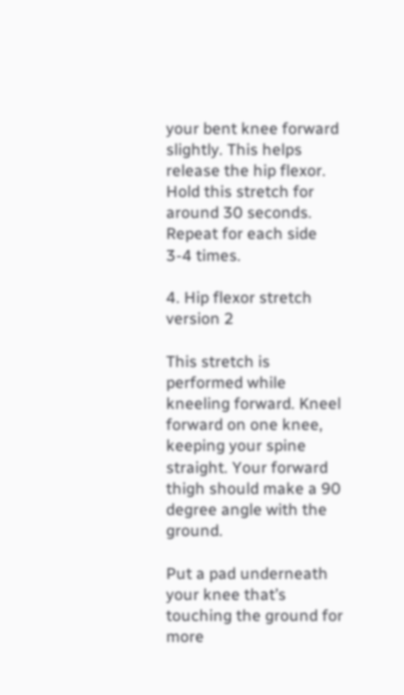your bent knee forward slightly. This helps release the hip flexor. Hold this stretch for around 30 seconds. Repeat for each side 3-4 times.

4. Hip flexor stretch version 2

This stretch is performed while kneeling forward. Kneel forward on one knee, keeping your spine straight. Your forward thigh should make a 90 degree angle with the ground.

Put a pad underneath your knee that’s touching the ground for more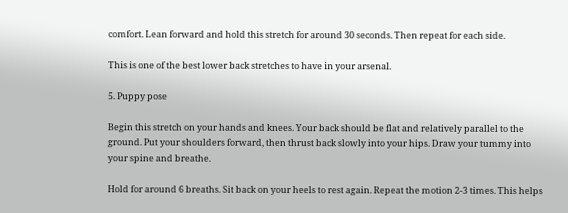comfort. Lean forward and hold this stretch for around 30 seconds. Then repeat for each side.

This is one of the best lower back stretches to have in your arsenal.

5. Puppy pose

Begin this stretch on your hands and knees. Your back should be flat and relatively parallel to the ground. Put your shoulders forward, then thrust back slowly into your hips. Draw your tummy into your spine and breathe.

Hold for around 6 breaths. Sit back on your heels to rest again. Repeat the motion 2-3 times. This helps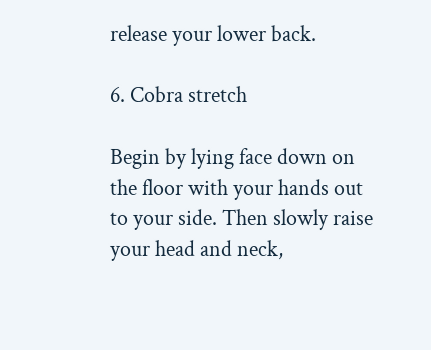release your lower back.

6. Cobra stretch

Begin by lying face down on the floor with your hands out to your side. Then slowly raise your head and neck,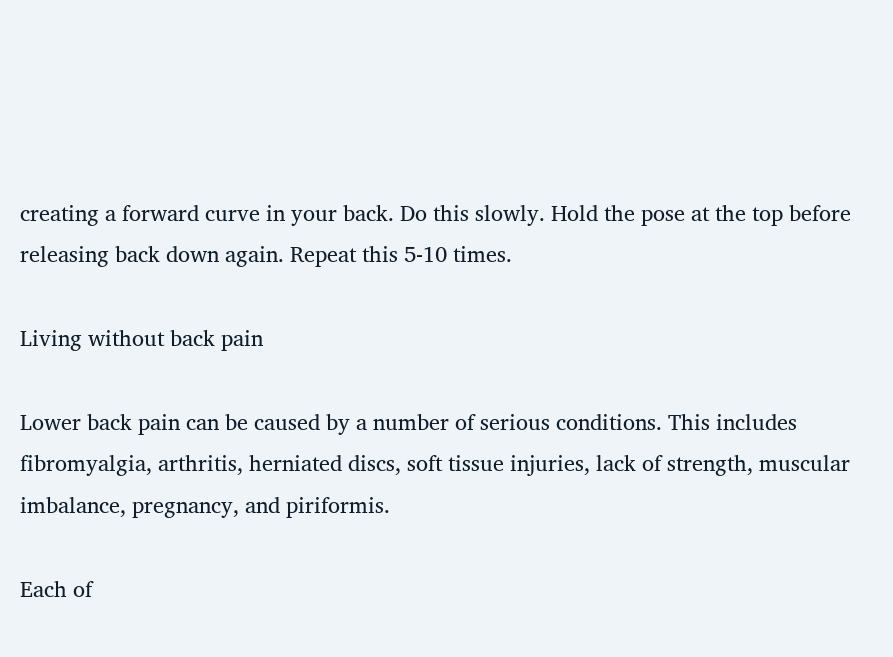creating a forward curve in your back. Do this slowly. Hold the pose at the top before releasing back down again. Repeat this 5-10 times.

Living without back pain

Lower back pain can be caused by a number of serious conditions. This includes fibromyalgia, arthritis, herniated discs, soft tissue injuries, lack of strength, muscular imbalance, pregnancy, and piriformis.

Each of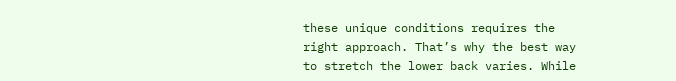these unique conditions requires the right approach. That’s why the best way to stretch the lower back varies. While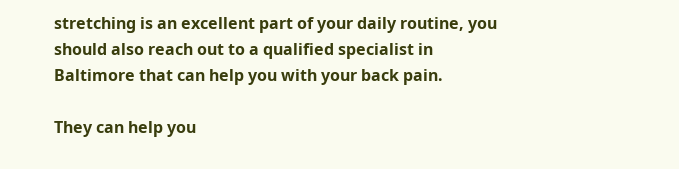stretching is an excellent part of your daily routine, you should also reach out to a qualified specialist in Baltimore that can help you with your back pain.

They can help you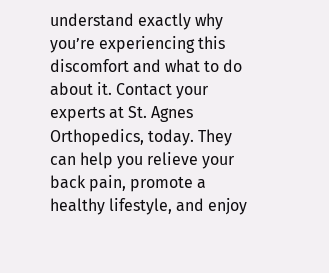understand exactly why you’re experiencing this discomfort and what to do about it. Contact your experts at St. Agnes Orthopedics, today. They can help you relieve your back pain, promote a healthy lifestyle, and enjoy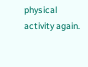physical activity again.